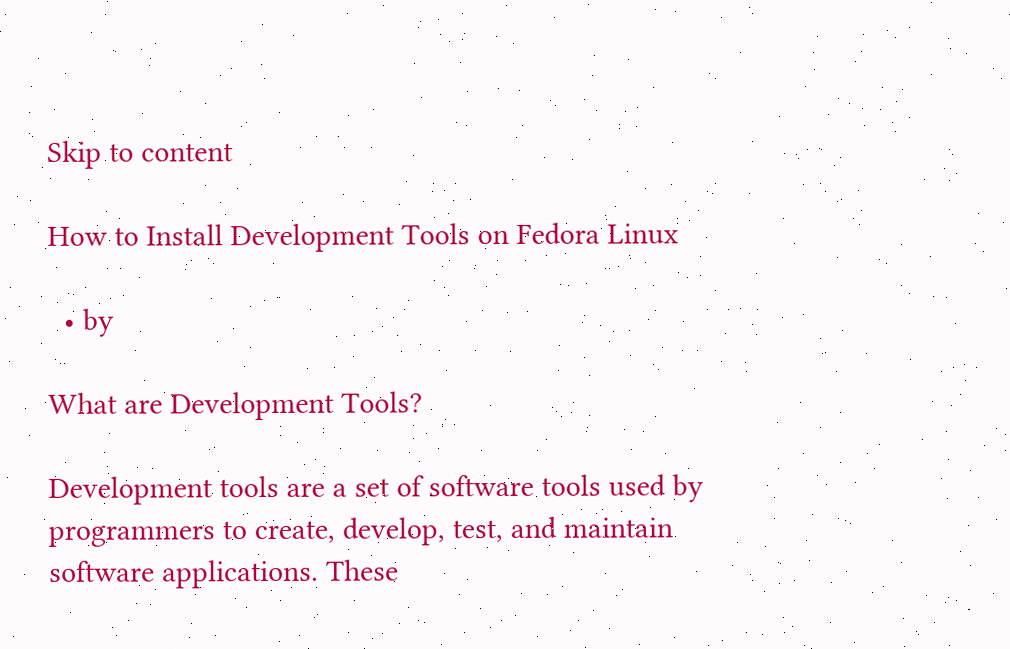Skip to content

How to Install Development Tools on Fedora Linux

  • by

What are Development Tools?

Development tools are a set of software tools used by programmers to create, develop, test, and maintain software applications. These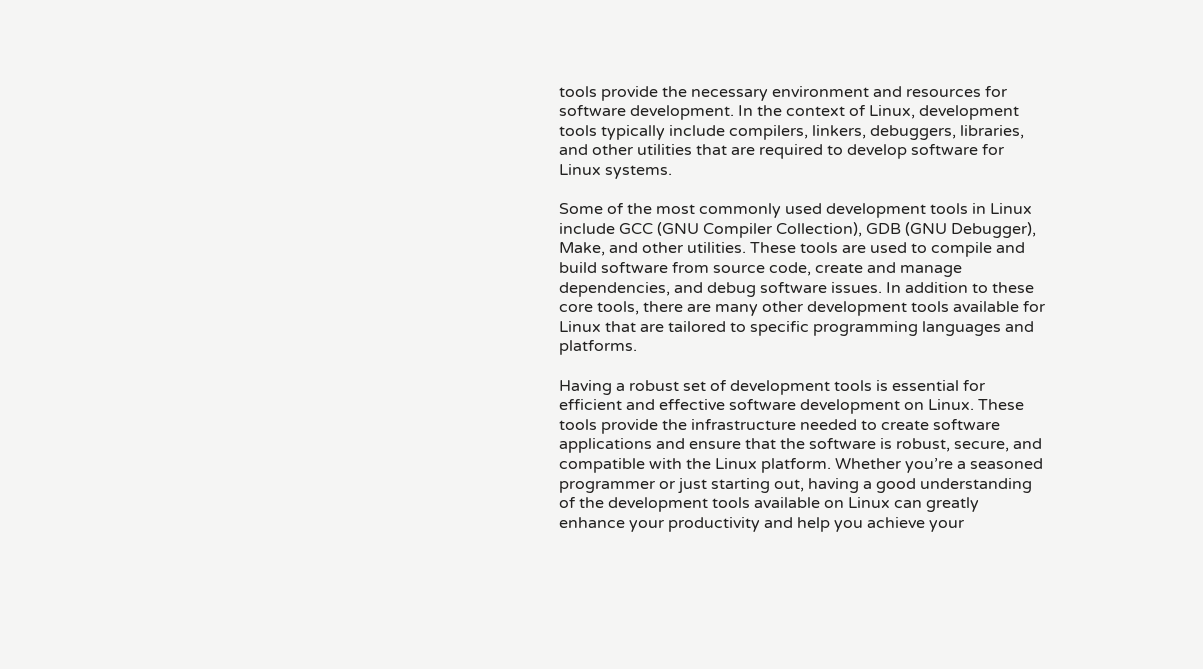tools provide the necessary environment and resources for software development. In the context of Linux, development tools typically include compilers, linkers, debuggers, libraries, and other utilities that are required to develop software for Linux systems.

Some of the most commonly used development tools in Linux include GCC (GNU Compiler Collection), GDB (GNU Debugger), Make, and other utilities. These tools are used to compile and build software from source code, create and manage dependencies, and debug software issues. In addition to these core tools, there are many other development tools available for Linux that are tailored to specific programming languages and platforms.

Having a robust set of development tools is essential for efficient and effective software development on Linux. These tools provide the infrastructure needed to create software applications and ensure that the software is robust, secure, and compatible with the Linux platform. Whether you’re a seasoned programmer or just starting out, having a good understanding of the development tools available on Linux can greatly enhance your productivity and help you achieve your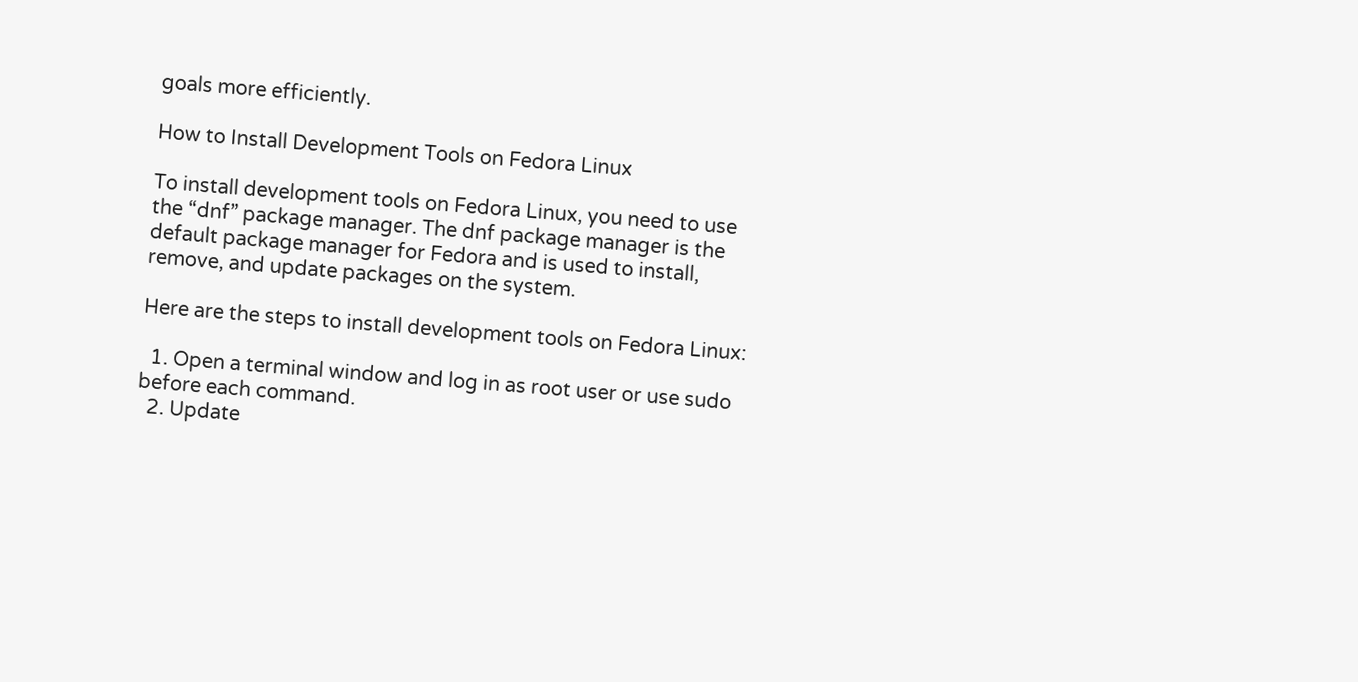goals more efficiently.

How to Install Development Tools on Fedora Linux

To install development tools on Fedora Linux, you need to use the “dnf” package manager. The dnf package manager is the default package manager for Fedora and is used to install, remove, and update packages on the system.

Here are the steps to install development tools on Fedora Linux:

  1. Open a terminal window and log in as root user or use sudo before each command.
  2. Update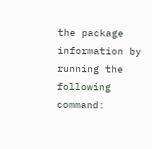the package information by running the following command: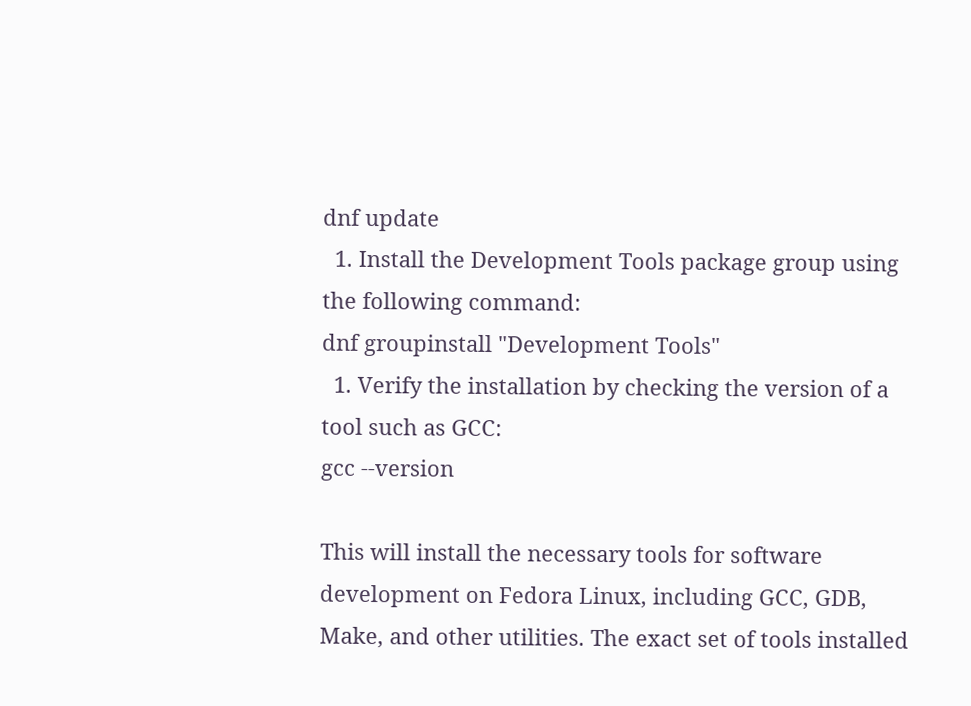dnf update
  1. Install the Development Tools package group using the following command:
dnf groupinstall "Development Tools"
  1. Verify the installation by checking the version of a tool such as GCC:
gcc --version

This will install the necessary tools for software development on Fedora Linux, including GCC, GDB, Make, and other utilities. The exact set of tools installed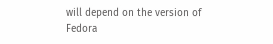will depend on the version of Fedora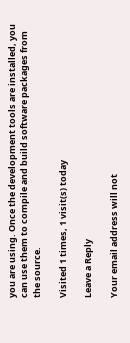you are using. Once the development tools are installed, you can use them to compile and build software packages from the source.

Visited 1 times, 1 visit(s) today

Leave a Reply

Your email address will not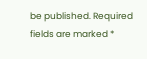be published. Required fields are marked *